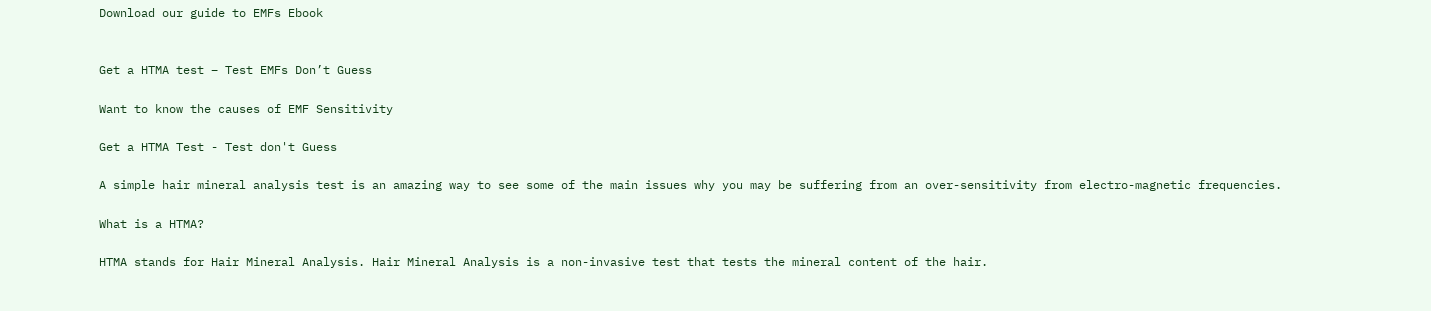Download our guide to EMFs Ebook


Get a HTMA test – Test EMFs Don’t Guess

Want to know the causes of EMF Sensitivity

Get a HTMA Test - Test don't Guess

A simple hair mineral analysis test is an amazing way to see some of the main issues why you may be suffering from an over-sensitivity from electro-magnetic frequencies.

What is a HTMA?

HTMA stands for Hair Mineral Analysis. Hair Mineral Analysis is a non-invasive test that tests the mineral content of the hair.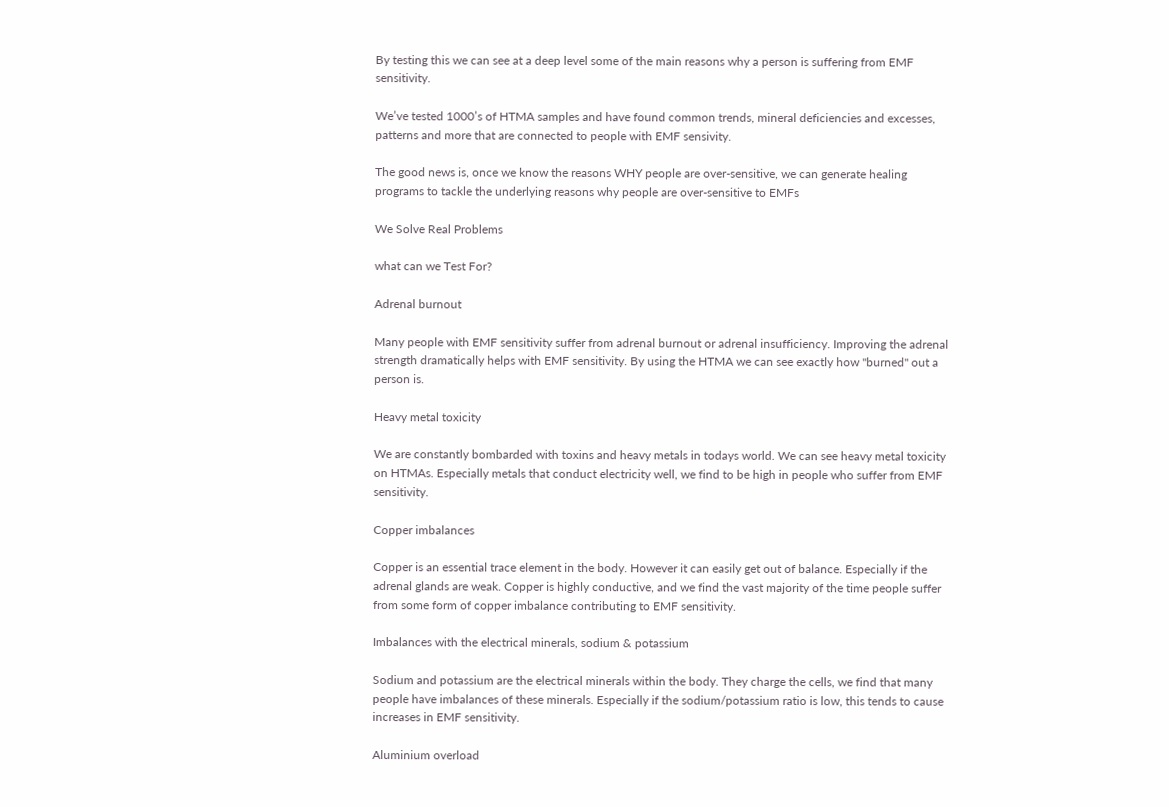By testing this we can see at a deep level some of the main reasons why a person is suffering from EMF sensitivity.

We’ve tested 1000’s of HTMA samples and have found common trends, mineral deficiencies and excesses, patterns and more that are connected to people with EMF sensivity.

The good news is, once we know the reasons WHY people are over-sensitive, we can generate healing programs to tackle the underlying reasons why people are over-sensitive to EMFs

We Solve Real Problems

what can we Test For?

Adrenal burnout

Many people with EMF sensitivity suffer from adrenal burnout or adrenal insufficiency. Improving the adrenal strength dramatically helps with EMF sensitivity. By using the HTMA we can see exactly how "burned" out a person is.

Heavy metal toxicity

We are constantly bombarded with toxins and heavy metals in todays world. We can see heavy metal toxicity on HTMAs. Especially metals that conduct electricity well, we find to be high in people who suffer from EMF sensitivity.

Copper imbalances

Copper is an essential trace element in the body. However it can easily get out of balance. Especially if the adrenal glands are weak. Copper is highly conductive, and we find the vast majority of the time people suffer from some form of copper imbalance contributing to EMF sensitivity.

Imbalances with the electrical minerals, sodium & potassium

Sodium and potassium are the electrical minerals within the body. They charge the cells, we find that many people have imbalances of these minerals. Especially if the sodium/potassium ratio is low, this tends to cause increases in EMF sensitivity.

Aluminium overload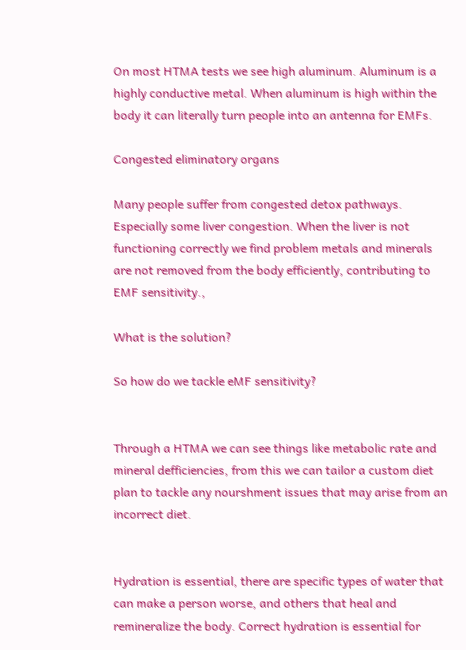On most HTMA tests we see high aluminum. Aluminum is a highly conductive metal. When aluminum is high within the body it can literally turn people into an antenna for EMFs.

Congested eliminatory organs

Many people suffer from congested detox pathways. Especially some liver congestion. When the liver is not functioning correctly we find problem metals and minerals are not removed from the body efficiently, contributing to EMF sensitivity.,

What is the solution?

So how do we tackle eMF sensitivity?


Through a HTMA we can see things like metabolic rate and mineral defficiencies, from this we can tailor a custom diet plan to tackle any nourshment issues that may arise from an incorrect diet.


Hydration is essential, there are specific types of water that can make a person worse, and others that heal and remineralize the body. Correct hydration is essential for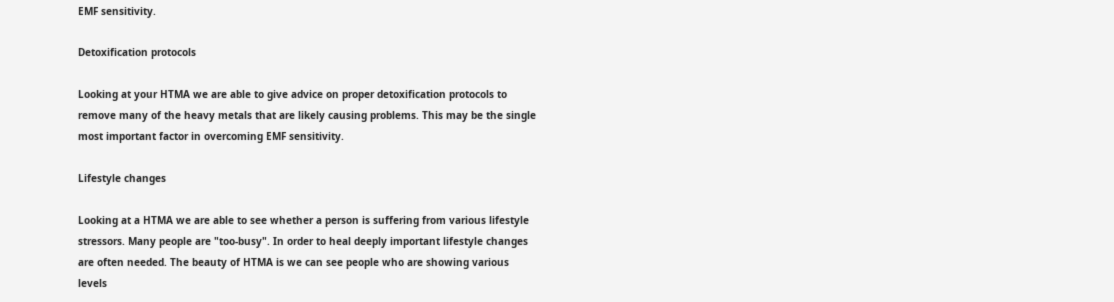EMF sensitivity.

Detoxification protocols

Looking at your HTMA we are able to give advice on proper detoxification protocols to remove many of the heavy metals that are likely causing problems. This may be the single most important factor in overcoming EMF sensitivity.

Lifestyle changes

Looking at a HTMA we are able to see whether a person is suffering from various lifestyle stressors. Many people are "too-busy". In order to heal deeply important lifestyle changes are often needed. The beauty of HTMA is we can see people who are showing various levels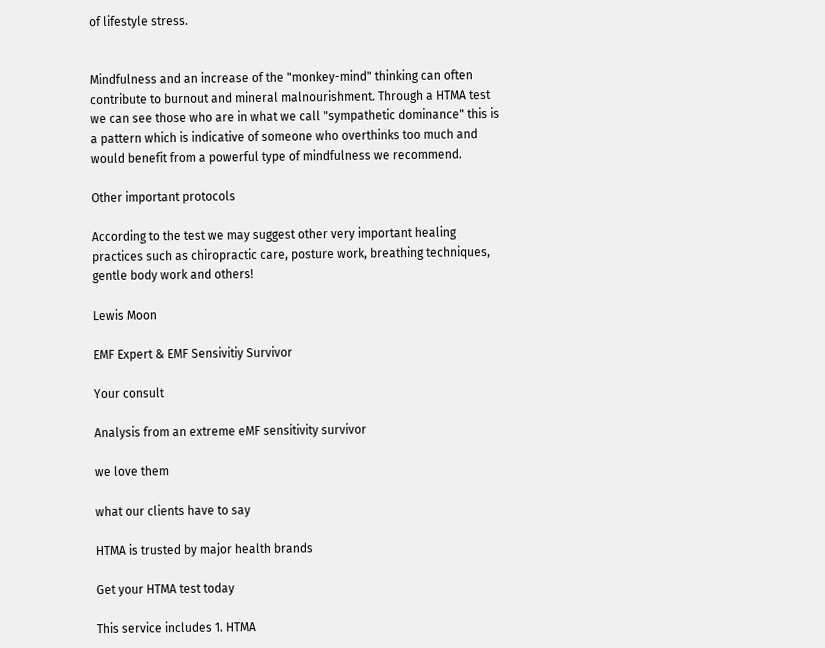of lifestyle stress.


Mindfulness and an increase of the "monkey-mind" thinking can often contribute to burnout and mineral malnourishment. Through a HTMA test we can see those who are in what we call "sympathetic dominance" this is a pattern which is indicative of someone who overthinks too much and would benefit from a powerful type of mindfulness we recommend.

Other important protocols

According to the test we may suggest other very important healing practices such as chiropractic care, posture work, breathing techniques, gentle body work and others!

Lewis Moon

EMF Expert & EMF Sensivitiy Survivor

Your consult

Analysis from an extreme eMF sensitivity survivor

we love them

what our clients have to say

HTMA is trusted by major health brands

Get your HTMA test today

This service includes 1. HTMA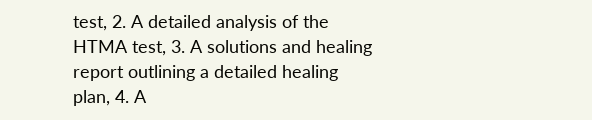test, 2. A detailed analysis of the HTMA test, 3. A solutions and healing report outlining a detailed healing plan, 4. A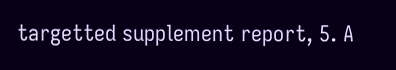targetted supplement report, 5. A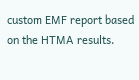custom EMF report based on the HTMA results.